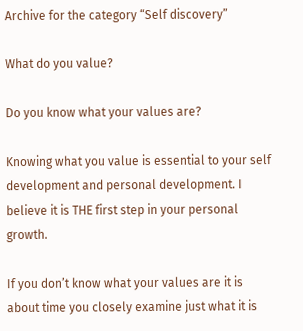Archive for the category “Self discovery”

What do you value?

Do you know what your values are?

Knowing what you value is essential to your self development and personal development. I believe it is THE first step in your personal growth.

If you don’t know what your values are it is about time you closely examine just what it is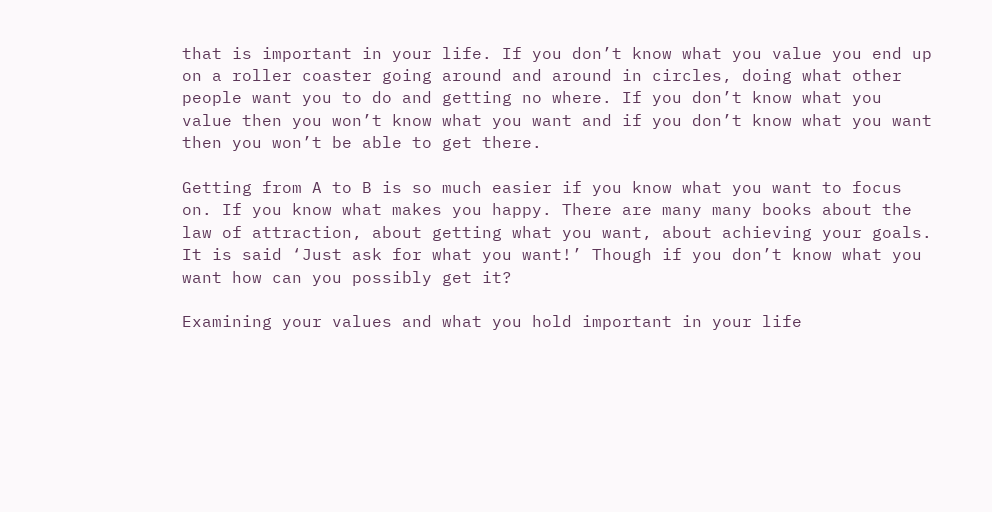that is important in your life. If you don’t know what you value you end up on a roller coaster going around and around in circles, doing what other people want you to do and getting no where. If you don’t know what you value then you won’t know what you want and if you don’t know what you want then you won’t be able to get there.

Getting from A to B is so much easier if you know what you want to focus on. If you know what makes you happy. There are many many books about the law of attraction, about getting what you want, about achieving your goals. It is said ‘Just ask for what you want!’ Though if you don’t know what you want how can you possibly get it?

Examining your values and what you hold important in your life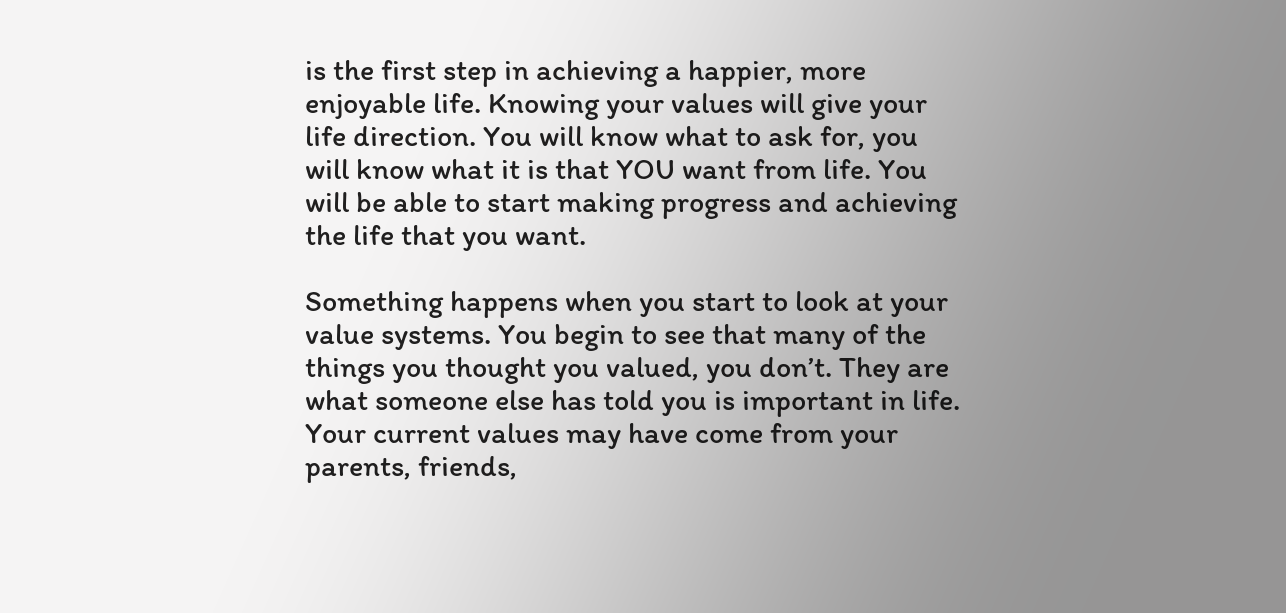is the first step in achieving a happier, more enjoyable life. Knowing your values will give your life direction. You will know what to ask for, you will know what it is that YOU want from life. You will be able to start making progress and achieving the life that you want.

Something happens when you start to look at your value systems. You begin to see that many of the things you thought you valued, you don’t. They are what someone else has told you is important in life. Your current values may have come from your parents, friends,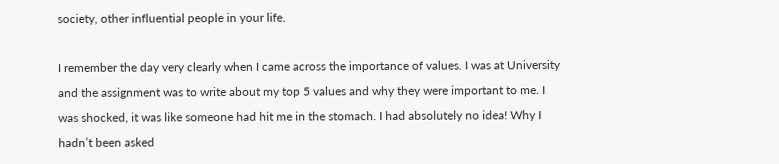society, other influential people in your life.

I remember the day very clearly when I came across the importance of values. I was at University and the assignment was to write about my top 5 values and why they were important to me. I was shocked, it was like someone had hit me in the stomach. I had absolutely no idea! Why I hadn’t been asked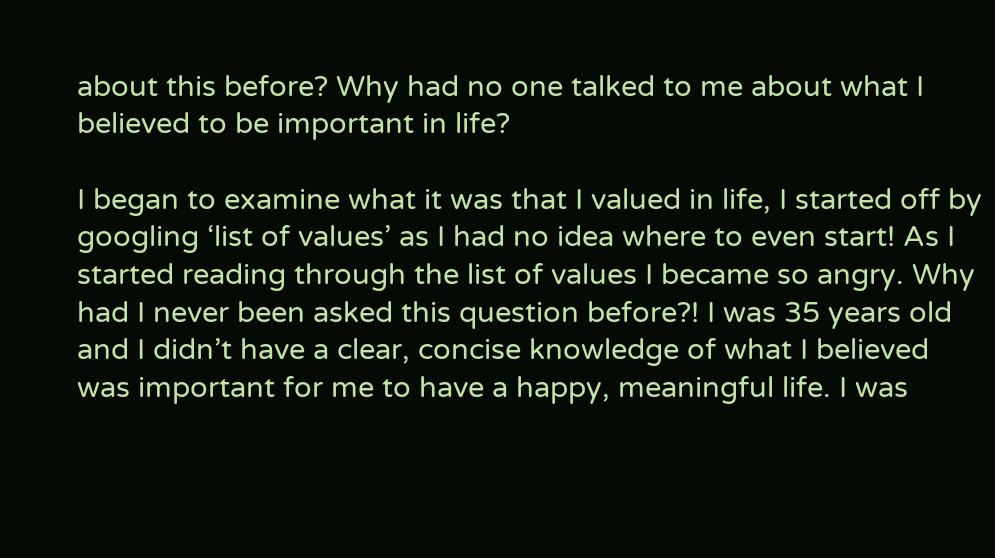about this before? Why had no one talked to me about what I believed to be important in life?

I began to examine what it was that I valued in life, I started off by googling ‘list of values’ as I had no idea where to even start! As I started reading through the list of values I became so angry. Why had I never been asked this question before?! I was 35 years old and I didn’t have a clear, concise knowledge of what I believed was important for me to have a happy, meaningful life. I was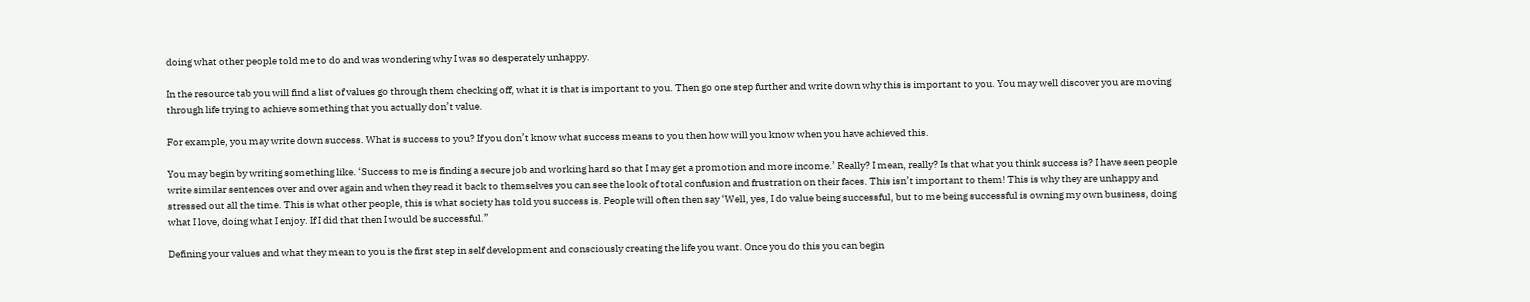doing what other people told me to do and was wondering why I was so desperately unhappy.

In the resource tab you will find a list of values go through them checking off, what it is that is important to you. Then go one step further and write down why this is important to you. You may well discover you are moving through life trying to achieve something that you actually don’t value.

For example, you may write down success. What is success to you? If you don’t know what success means to you then how will you know when you have achieved this.

You may begin by writing something like. ‘Success to me is finding a secure job and working hard so that I may get a promotion and more income.’ Really? I mean, really? Is that what you think success is? I have seen people write similar sentences over and over again and when they read it back to themselves you can see the look of total confusion and frustration on their faces. This isn’t important to them! This is why they are unhappy and stressed out all the time. This is what other people, this is what society has told you success is. People will often then say ‘Well, yes, I do value being successful, but to me being successful is owning my own business, doing what I love, doing what I enjoy. If I did that then I would be successful.”

Defining your values and what they mean to you is the first step in self development and consciously creating the life you want. Once you do this you can begin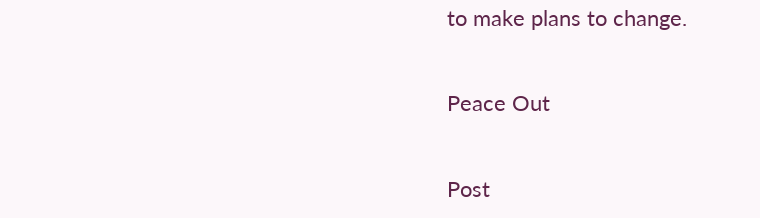to make plans to change.


Peace Out


Post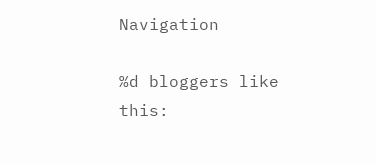Navigation

%d bloggers like this: